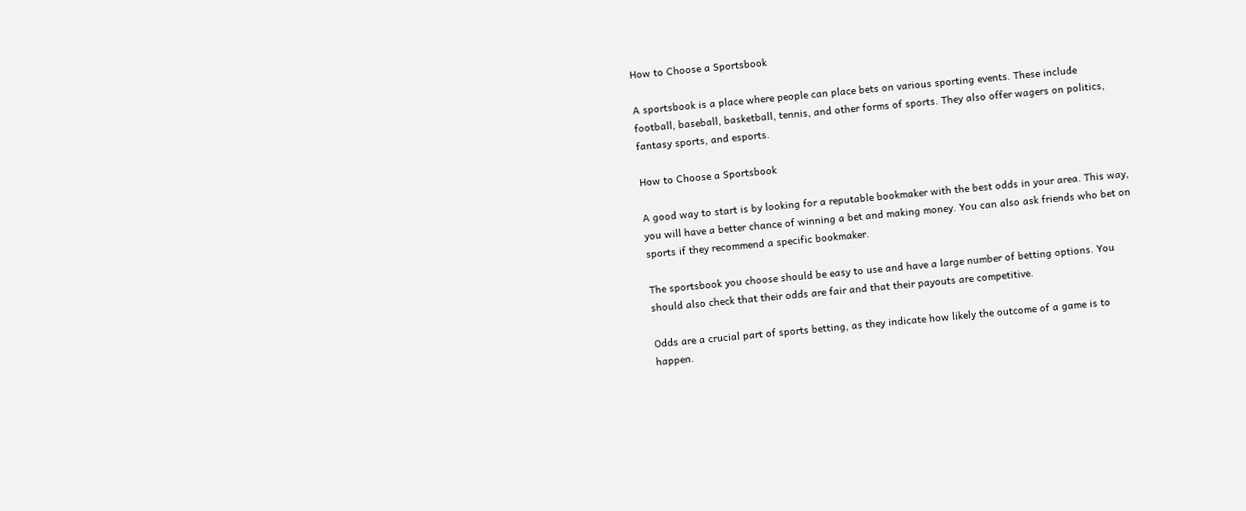How to Choose a Sportsbook

A sportsbook is a place where people can place bets on various sporting events. These include football, baseball, basketball, tennis, and other forms of sports. They also offer wagers on politics, fantasy sports, and esports.

How to Choose a Sportsbook

A good way to start is by looking for a reputable bookmaker with the best odds in your area. This way, you will have a better chance of winning a bet and making money. You can also ask friends who bet on sports if they recommend a specific bookmaker.

The sportsbook you choose should be easy to use and have a large number of betting options. You should also check that their odds are fair and that their payouts are competitive.

Odds are a crucial part of sports betting, as they indicate how likely the outcome of a game is to happen.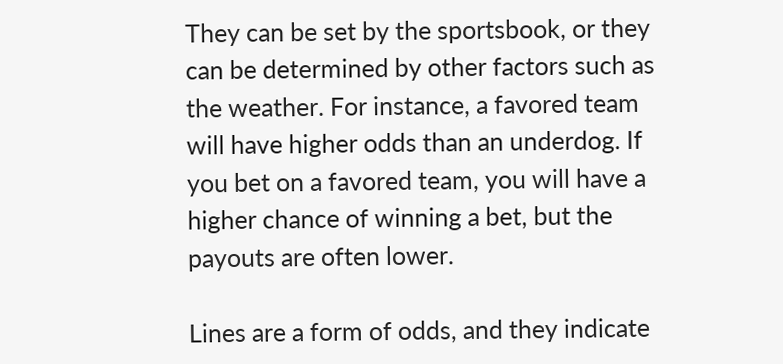They can be set by the sportsbook, or they can be determined by other factors such as the weather. For instance, a favored team will have higher odds than an underdog. If you bet on a favored team, you will have a higher chance of winning a bet, but the payouts are often lower.

Lines are a form of odds, and they indicate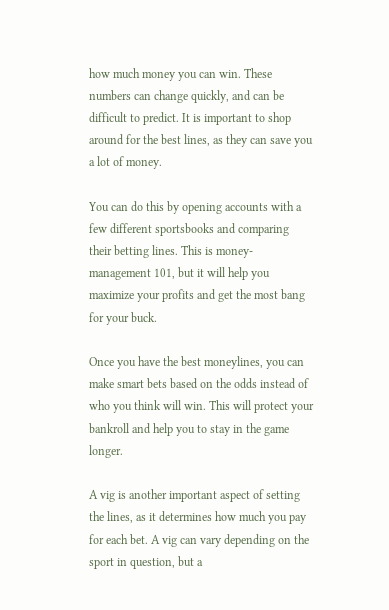how much money you can win. These numbers can change quickly, and can be difficult to predict. It is important to shop around for the best lines, as they can save you a lot of money.

You can do this by opening accounts with a few different sportsbooks and comparing their betting lines. This is money-management 101, but it will help you maximize your profits and get the most bang for your buck.

Once you have the best moneylines, you can make smart bets based on the odds instead of who you think will win. This will protect your bankroll and help you to stay in the game longer.

A vig is another important aspect of setting the lines, as it determines how much you pay for each bet. A vig can vary depending on the sport in question, but a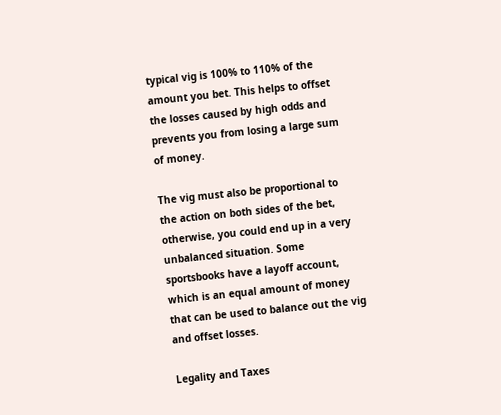typical vig is 100% to 110% of the amount you bet. This helps to offset the losses caused by high odds and prevents you from losing a large sum of money.

The vig must also be proportional to the action on both sides of the bet, otherwise, you could end up in a very unbalanced situation. Some sportsbooks have a layoff account, which is an equal amount of money that can be used to balance out the vig and offset losses.

Legality and Taxes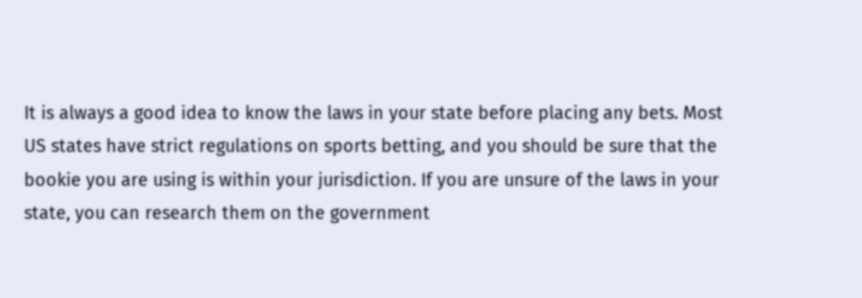It is always a good idea to know the laws in your state before placing any bets. Most US states have strict regulations on sports betting, and you should be sure that the bookie you are using is within your jurisdiction. If you are unsure of the laws in your state, you can research them on the government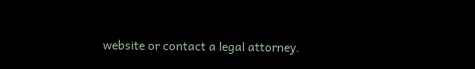website or contact a legal attorney.